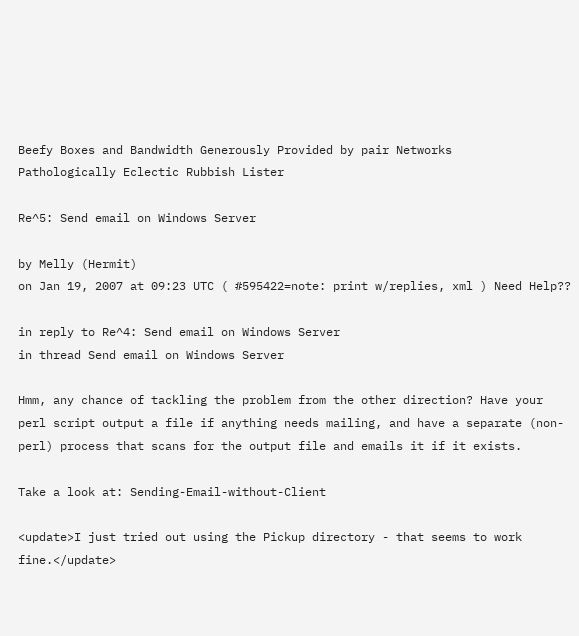Beefy Boxes and Bandwidth Generously Provided by pair Networks
Pathologically Eclectic Rubbish Lister

Re^5: Send email on Windows Server

by Melly (Hermit)
on Jan 19, 2007 at 09:23 UTC ( #595422=note: print w/replies, xml ) Need Help??

in reply to Re^4: Send email on Windows Server
in thread Send email on Windows Server

Hmm, any chance of tackling the problem from the other direction? Have your perl script output a file if anything needs mailing, and have a separate (non-perl) process that scans for the output file and emails it if it exists.

Take a look at: Sending-Email-without-Client

<update>I just tried out using the Pickup directory - that seems to work fine.</update>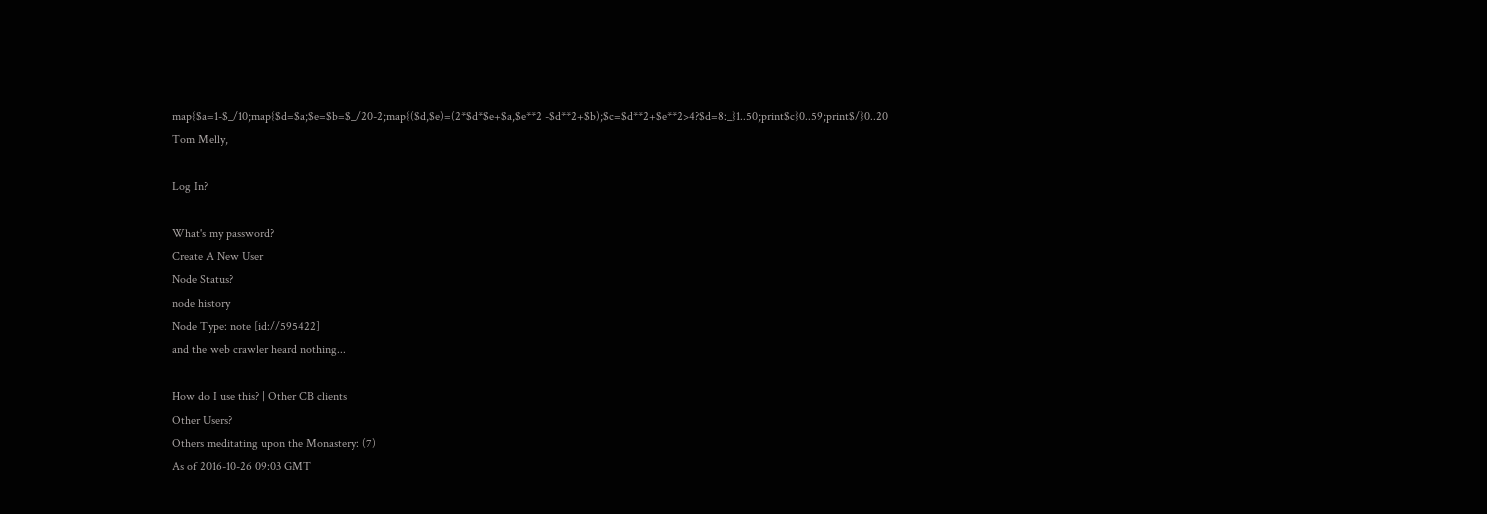map{$a=1-$_/10;map{$d=$a;$e=$b=$_/20-2;map{($d,$e)=(2*$d*$e+$a,$e**2 -$d**2+$b);$c=$d**2+$e**2>4?$d=8:_}1..50;print$c}0..59;print$/}0..20
Tom Melly,

Log In?

What's my password?
Create A New User
Node Status?
node history
Node Type: note [id://595422]
and the web crawler heard nothing...

How do I use this? | Other CB clients
Other Users?
Others meditating upon the Monastery: (7)
As of 2016-10-26 09:03 GMT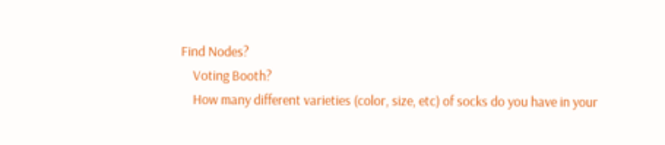Find Nodes?
    Voting Booth?
    How many different varieties (color, size, etc) of socks do you have in your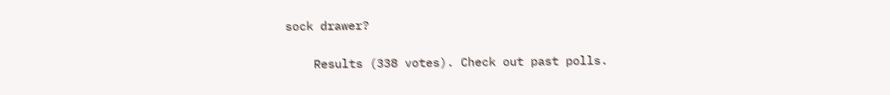sock drawer?

    Results (338 votes). Check out past polls.